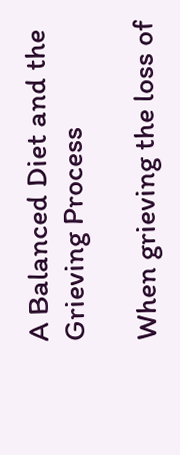A Balanced Diet and the Grieving Process

When grieving the loss of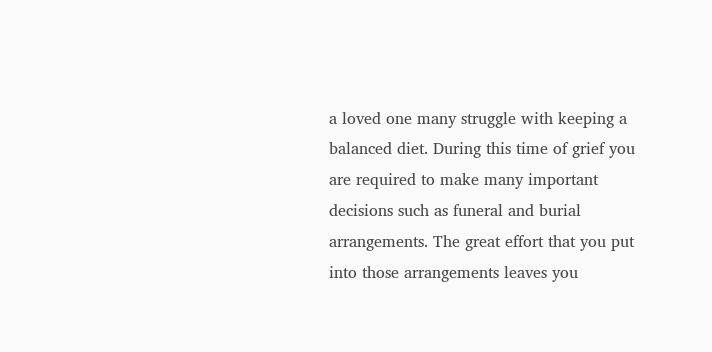a loved one many struggle with keeping a balanced diet. During this time of grief you are required to make many important decisions such as funeral and burial arrangements. The great effort that you put into those arrangements leaves you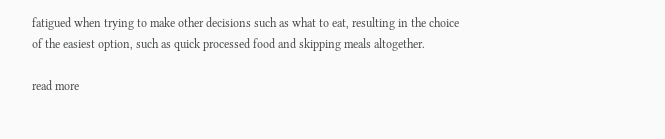fatigued when trying to make other decisions such as what to eat, resulting in the choice of the easiest option, such as quick processed food and skipping meals altogether.

read more